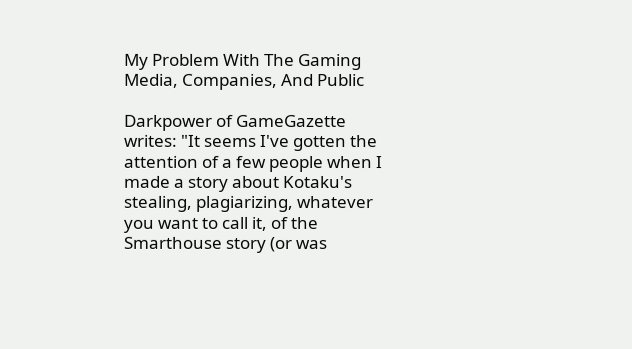My Problem With The Gaming Media, Companies, And Public

Darkpower of GameGazette writes: "It seems I've gotten the attention of a few people when I made a story about Kotaku's stealing, plagiarizing, whatever you want to call it, of the Smarthouse story (or was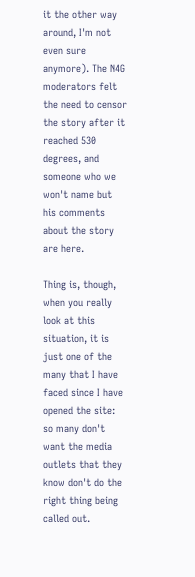it the other way around, I'm not even sure anymore). The N4G moderators felt the need to censor the story after it reached 530 degrees, and someone who we won't name but his comments about the story are here.

Thing is, though, when you really look at this situation, it is just one of the many that I have faced since I have opened the site: so many don't want the media outlets that they know don't do the right thing being called out.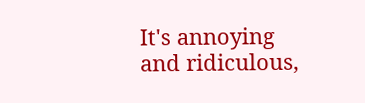It's annoying and ridiculous,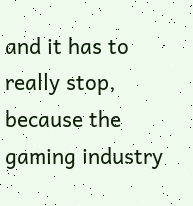and it has to really stop, because the gaming industry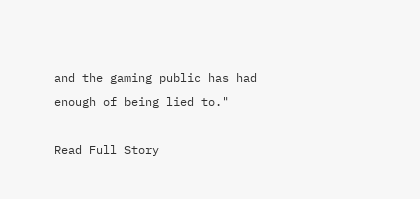and the gaming public has had enough of being lied to."

Read Full Story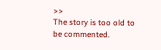>>
The story is too old to be commented.